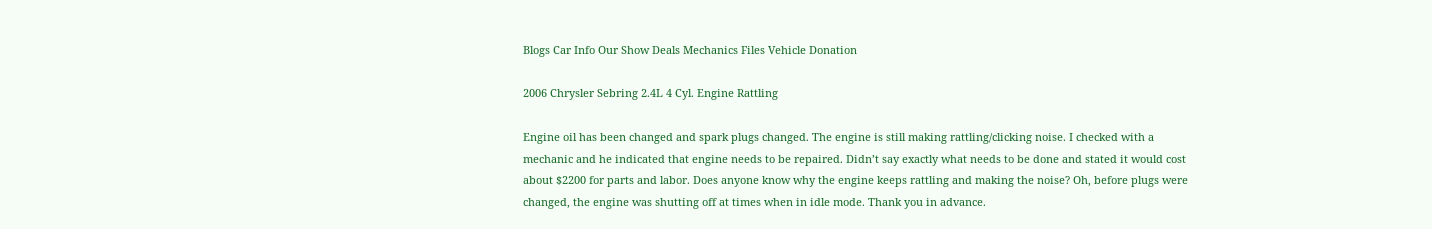Blogs Car Info Our Show Deals Mechanics Files Vehicle Donation

2006 Chrysler Sebring 2.4L 4 Cyl. Engine Rattling

Engine oil has been changed and spark plugs changed. The engine is still making rattling/clicking noise. I checked with a mechanic and he indicated that engine needs to be repaired. Didn’t say exactly what needs to be done and stated it would cost about $2200 for parts and labor. Does anyone know why the engine keeps rattling and making the noise? Oh, before plugs were changed, the engine was shutting off at times when in idle mode. Thank you in advance.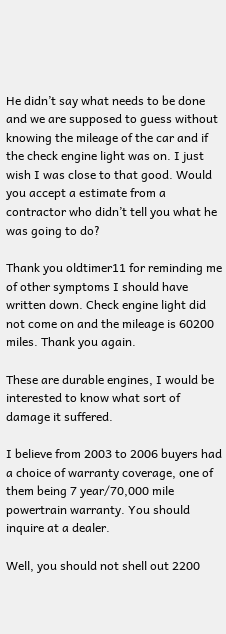He didn’t say what needs to be done and we are supposed to guess without knowing the mileage of the car and if the check engine light was on. I just wish I was close to that good. Would you accept a estimate from a contractor who didn’t tell you what he was going to do?

Thank you oldtimer11 for reminding me of other symptoms I should have written down. Check engine light did not come on and the mileage is 60200 miles. Thank you again.

These are durable engines, I would be interested to know what sort of damage it suffered.

I believe from 2003 to 2006 buyers had a choice of warranty coverage, one of them being 7 year/70,000 mile powertrain warranty. You should inquire at a dealer.

Well, you should not shell out 2200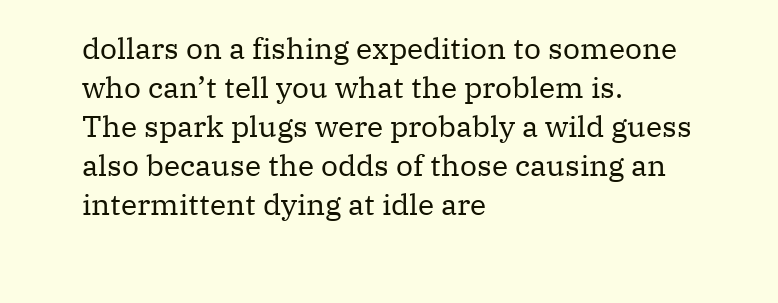dollars on a fishing expedition to someone who can’t tell you what the problem is.
The spark plugs were probably a wild guess also because the odds of those causing an intermittent dying at idle are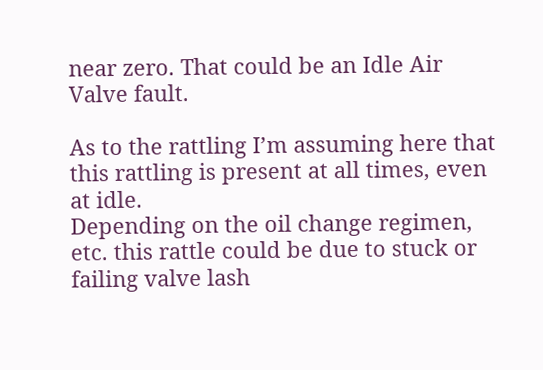near zero. That could be an Idle Air Valve fault.

As to the rattling I’m assuming here that this rattling is present at all times, even at idle.
Depending on the oil change regimen, etc. this rattle could be due to stuck or failing valve lash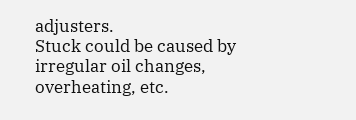adjusters.
Stuck could be caused by irregular oil changes, overheating, etc.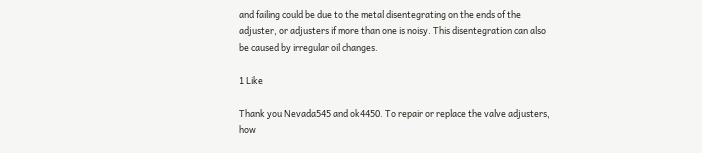and failing could be due to the metal disentegrating on the ends of the adjuster, or adjusters if more than one is noisy. This disentegration can also be caused by irregular oil changes.

1 Like

Thank you Nevada545 and ok4450. To repair or replace the valve adjusters, how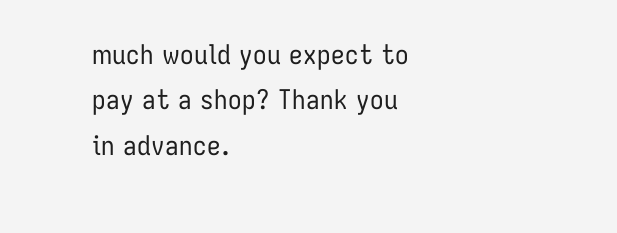much would you expect to pay at a shop? Thank you in advance.